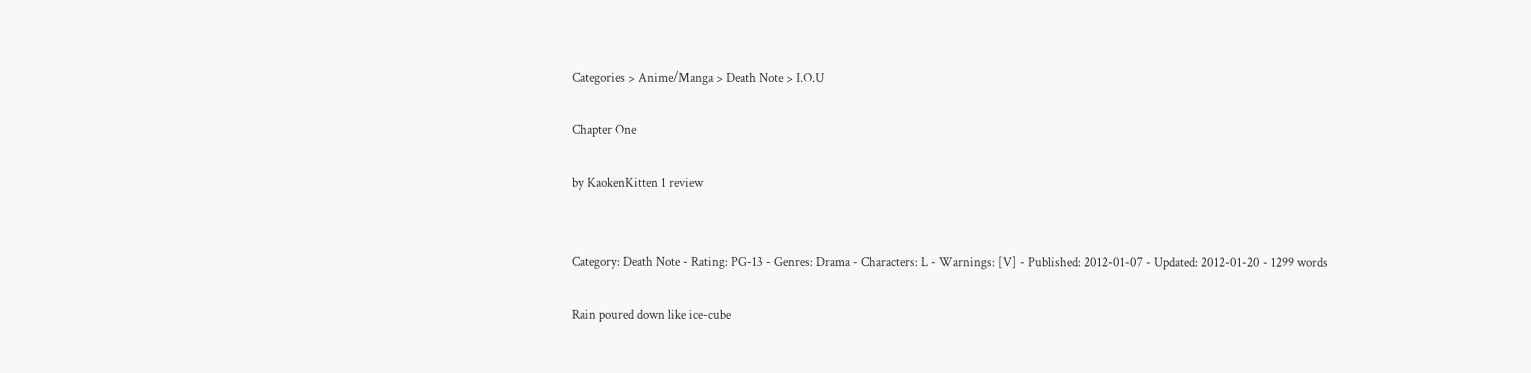Categories > Anime/Manga > Death Note > I.O.U

Chapter One

by KaokenKitten 1 review


Category: Death Note - Rating: PG-13 - Genres: Drama - Characters: L - Warnings: [V] - Published: 2012-01-07 - Updated: 2012-01-20 - 1299 words

Rain poured down like ice-cube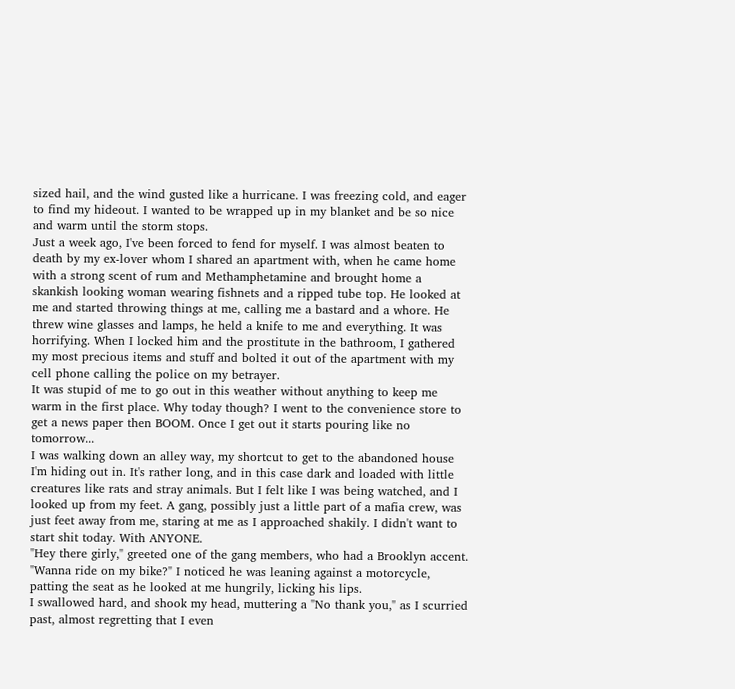sized hail, and the wind gusted like a hurricane. I was freezing cold, and eager to find my hideout. I wanted to be wrapped up in my blanket and be so nice and warm until the storm stops.
Just a week ago, I've been forced to fend for myself. I was almost beaten to death by my ex-lover whom I shared an apartment with, when he came home with a strong scent of rum and Methamphetamine and brought home a skankish looking woman wearing fishnets and a ripped tube top. He looked at me and started throwing things at me, calling me a bastard and a whore. He threw wine glasses and lamps, he held a knife to me and everything. It was horrifying. When I locked him and the prostitute in the bathroom, I gathered my most precious items and stuff and bolted it out of the apartment with my cell phone calling the police on my betrayer.
It was stupid of me to go out in this weather without anything to keep me warm in the first place. Why today though? I went to the convenience store to get a news paper then BOOM. Once I get out it starts pouring like no tomorrow...
I was walking down an alley way, my shortcut to get to the abandoned house I'm hiding out in. It's rather long, and in this case dark and loaded with little creatures like rats and stray animals. But I felt like I was being watched, and I looked up from my feet. A gang, possibly just a little part of a mafia crew, was just feet away from me, staring at me as I approached shakily. I didn't want to start shit today. With ANYONE.
"Hey there girly," greeted one of the gang members, who had a Brooklyn accent. "Wanna ride on my bike?" I noticed he was leaning against a motorcycle, patting the seat as he looked at me hungrily, licking his lips.
I swallowed hard, and shook my head, muttering a "No thank you," as I scurried past, almost regretting that I even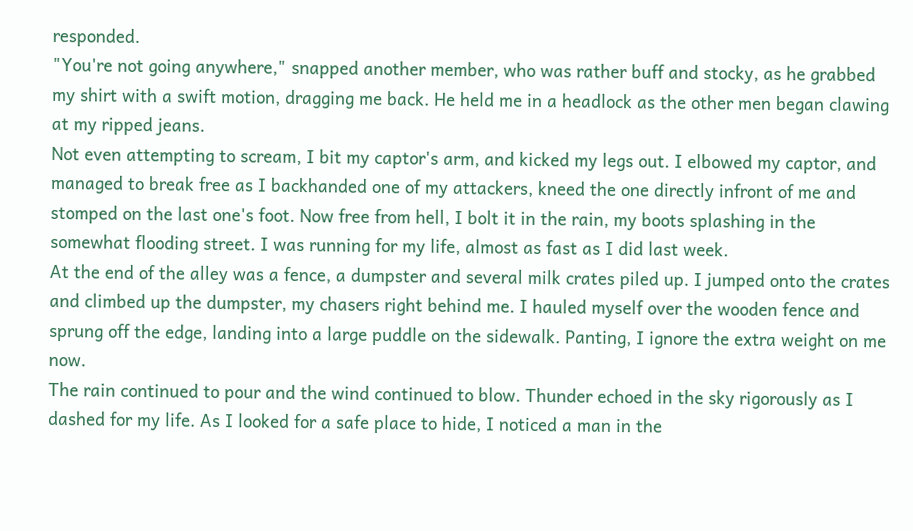responded.
"You're not going anywhere," snapped another member, who was rather buff and stocky, as he grabbed my shirt with a swift motion, dragging me back. He held me in a headlock as the other men began clawing at my ripped jeans.
Not even attempting to scream, I bit my captor's arm, and kicked my legs out. I elbowed my captor, and managed to break free as I backhanded one of my attackers, kneed the one directly infront of me and stomped on the last one's foot. Now free from hell, I bolt it in the rain, my boots splashing in the somewhat flooding street. I was running for my life, almost as fast as I did last week.
At the end of the alley was a fence, a dumpster and several milk crates piled up. I jumped onto the crates and climbed up the dumpster, my chasers right behind me. I hauled myself over the wooden fence and sprung off the edge, landing into a large puddle on the sidewalk. Panting, I ignore the extra weight on me now.
The rain continued to pour and the wind continued to blow. Thunder echoed in the sky rigorously as I dashed for my life. As I looked for a safe place to hide, I noticed a man in the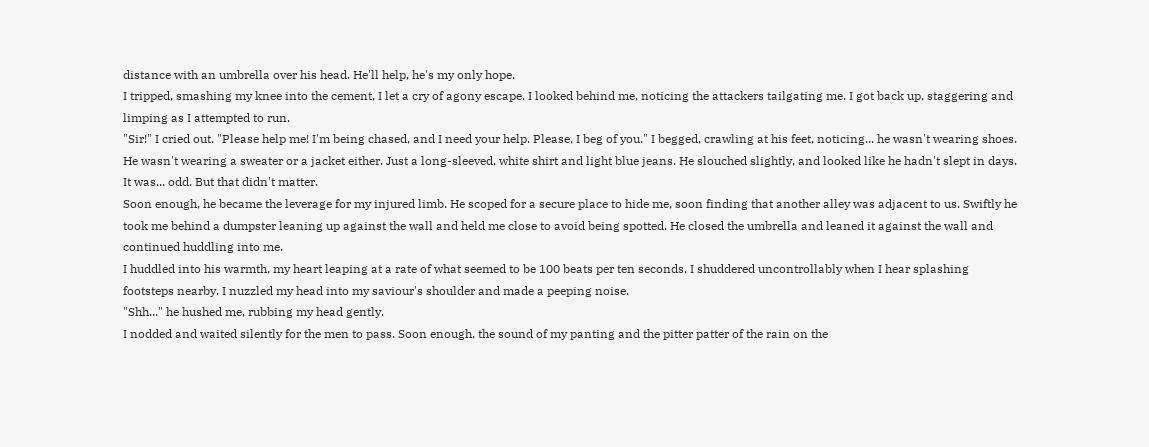distance with an umbrella over his head. He'll help, he's my only hope.
I tripped, smashing my knee into the cement, I let a cry of agony escape. I looked behind me, noticing the attackers tailgating me. I got back up, staggering and limping as I attempted to run.
"Sir!" I cried out. "Please help me! I'm being chased, and I need your help. Please, I beg of you." I begged, crawling at his feet, noticing... he wasn't wearing shoes. He wasn't wearing a sweater or a jacket either. Just a long-sleeved, white shirt and light blue jeans. He slouched slightly, and looked like he hadn't slept in days. It was... odd. But that didn't matter.
Soon enough, he became the leverage for my injured limb. He scoped for a secure place to hide me, soon finding that another alley was adjacent to us. Swiftly he took me behind a dumpster leaning up against the wall and held me close to avoid being spotted. He closed the umbrella and leaned it against the wall and continued huddling into me.
I huddled into his warmth, my heart leaping at a rate of what seemed to be 100 beats per ten seconds. I shuddered uncontrollably when I hear splashing footsteps nearby. I nuzzled my head into my saviour's shoulder and made a peeping noise.
"Shh..." he hushed me, rubbing my head gently.
I nodded and waited silently for the men to pass. Soon enough, the sound of my panting and the pitter patter of the rain on the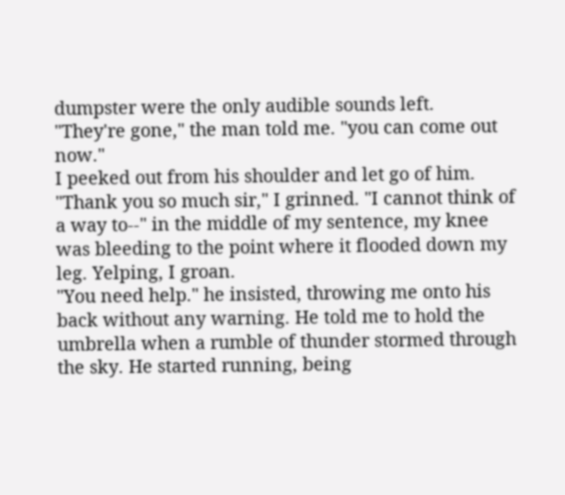dumpster were the only audible sounds left.
"They're gone," the man told me. "you can come out now."
I peeked out from his shoulder and let go of him. "Thank you so much sir," I grinned. "I cannot think of a way to--" in the middle of my sentence, my knee was bleeding to the point where it flooded down my leg. Yelping, I groan.
"You need help." he insisted, throwing me onto his back without any warning. He told me to hold the umbrella when a rumble of thunder stormed through the sky. He started running, being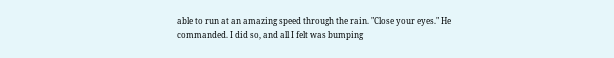able to run at an amazing speed through the rain. "Close your eyes." He commanded. I did so, and all I felt was bumping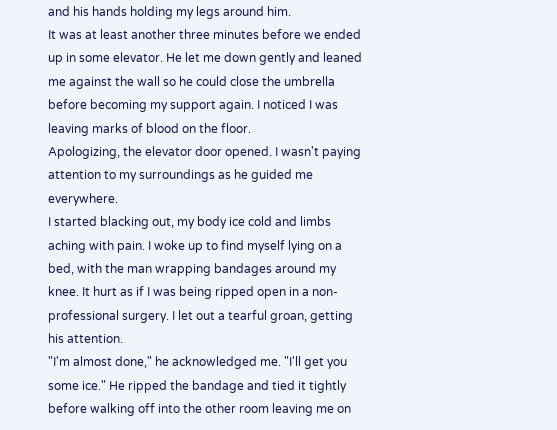and his hands holding my legs around him.
It was at least another three minutes before we ended up in some elevator. He let me down gently and leaned me against the wall so he could close the umbrella before becoming my support again. I noticed I was leaving marks of blood on the floor.
Apologizing, the elevator door opened. I wasn't paying attention to my surroundings as he guided me everywhere.
I started blacking out, my body ice cold and limbs aching with pain. I woke up to find myself lying on a bed, with the man wrapping bandages around my knee. It hurt as if I was being ripped open in a non-professional surgery. I let out a tearful groan, getting his attention.
"I'm almost done," he acknowledged me. "I'll get you some ice." He ripped the bandage and tied it tightly before walking off into the other room leaving me on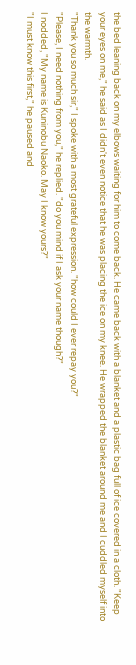the bed leaning back on my elbows waiting for him to come back. He came back with a blanket and a plastic bag full of ice covered in a cloth. "Keep your eyes on me," he said as I didn't even notice that he was placing the ice on my knee. He wrapped the blanket around me and I cuddled myself into the warmth.
"Thank you so much sir," I spoke with a most grateful expression. "how could I ever repay you?"
"Please, I need nothing from you," he replied. "do you mind if I ask your name though?"
I nodded, "My name is Kuninobu Naoko. May I know yours?"
"I must know this first," he paused and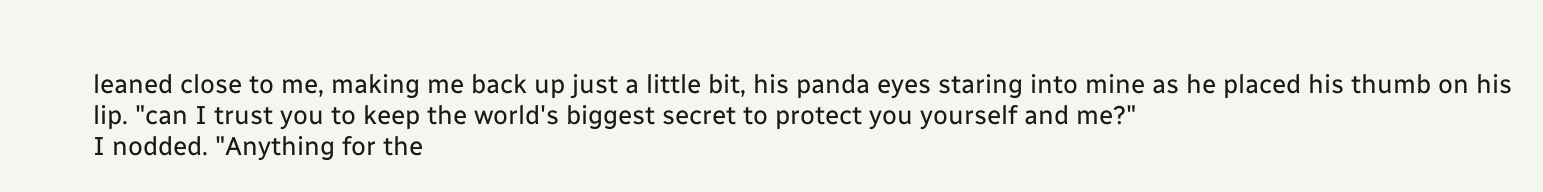leaned close to me, making me back up just a little bit, his panda eyes staring into mine as he placed his thumb on his lip. "can I trust you to keep the world's biggest secret to protect you yourself and me?"
I nodded. "Anything for the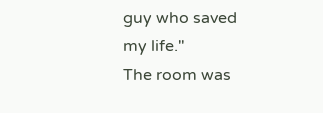guy who saved my life."
The room was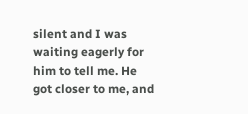silent and I was waiting eagerly for him to tell me. He got closer to me, and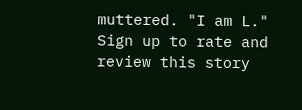muttered. "I am L."
Sign up to rate and review this story